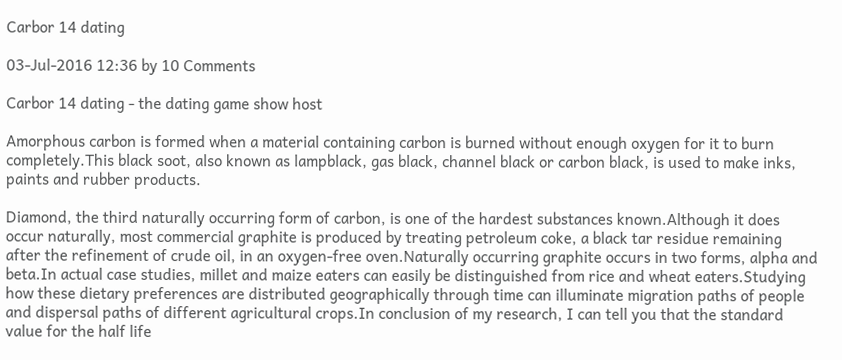Carbor 14 dating

03-Jul-2016 12:36 by 10 Comments

Carbor 14 dating - the dating game show host

Amorphous carbon is formed when a material containing carbon is burned without enough oxygen for it to burn completely.This black soot, also known as lampblack, gas black, channel black or carbon black, is used to make inks, paints and rubber products.

Diamond, the third naturally occurring form of carbon, is one of the hardest substances known.Although it does occur naturally, most commercial graphite is produced by treating petroleum coke, a black tar residue remaining after the refinement of crude oil, in an oxygen-free oven.Naturally occurring graphite occurs in two forms, alpha and beta.In actual case studies, millet and maize eaters can easily be distinguished from rice and wheat eaters.Studying how these dietary preferences are distributed geographically through time can illuminate migration paths of people and dispersal paths of different agricultural crops.In conclusion of my research, I can tell you that the standard value for the half life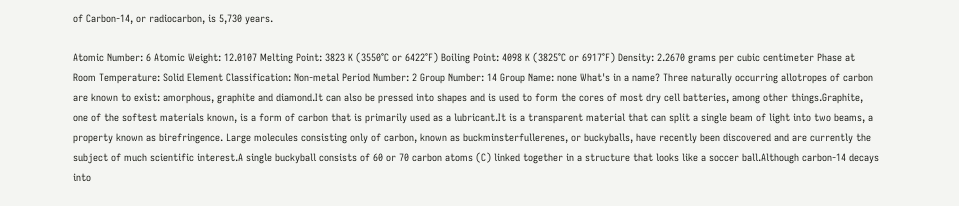of Carbon-14, or radiocarbon, is 5,730 years.

Atomic Number: 6 Atomic Weight: 12.0107 Melting Point: 3823 K (3550°C or 6422°F) Boiling Point: 4098 K (3825°C or 6917°F) Density: 2.2670 grams per cubic centimeter Phase at Room Temperature: Solid Element Classification: Non-metal Period Number: 2 Group Number: 14 Group Name: none What's in a name? Three naturally occurring allotropes of carbon are known to exist: amorphous, graphite and diamond.It can also be pressed into shapes and is used to form the cores of most dry cell batteries, among other things.Graphite, one of the softest materials known, is a form of carbon that is primarily used as a lubricant.It is a transparent material that can split a single beam of light into two beams, a property known as birefringence. Large molecules consisting only of carbon, known as buckminsterfullerenes, or buckyballs, have recently been discovered and are currently the subject of much scientific interest.A single buckyball consists of 60 or 70 carbon atoms (C) linked together in a structure that looks like a soccer ball.Although carbon-14 decays into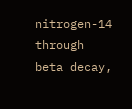nitrogen-14 through beta decay,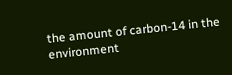the amount of carbon-14 in the environment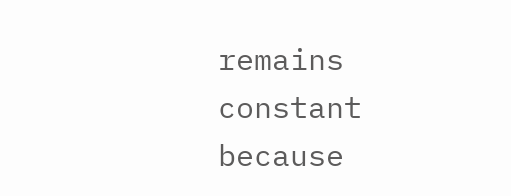remains constant because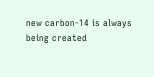new carbon-14 is always being created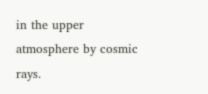in the upper atmosphere by cosmic rays.